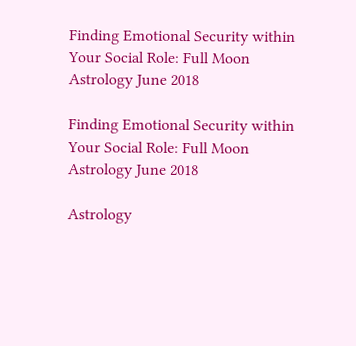Finding Emotional Security within Your Social Role: Full Moon Astrology June 2018

Finding Emotional Security within Your Social Role: Full Moon Astrology June 2018

Astrology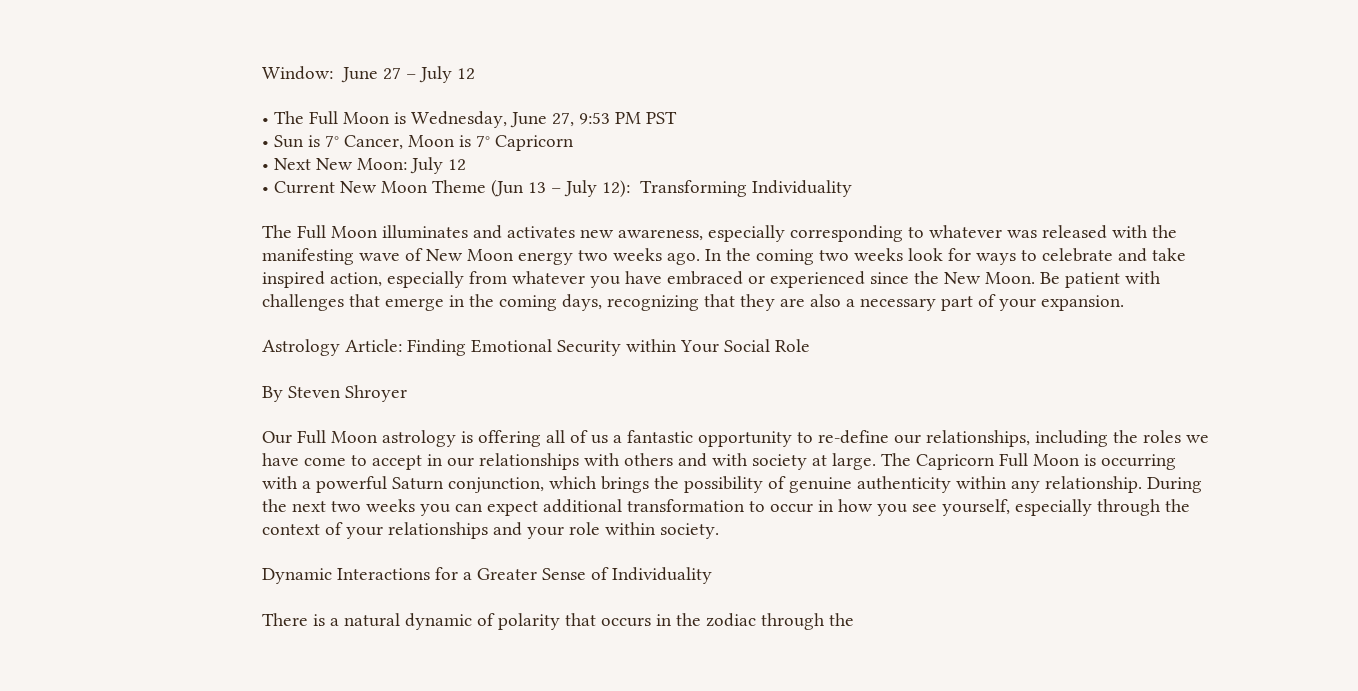Window:  June 27 – July 12

• The Full Moon is Wednesday, June 27, 9:53 PM PST
• Sun is 7° Cancer, Moon is 7° Capricorn
• Next New Moon: July 12
• Current New Moon Theme (Jun 13 – July 12):  Transforming Individuality

The Full Moon illuminates and activates new awareness, especially corresponding to whatever was released with the manifesting wave of New Moon energy two weeks ago. In the coming two weeks look for ways to celebrate and take inspired action, especially from whatever you have embraced or experienced since the New Moon. Be patient with challenges that emerge in the coming days, recognizing that they are also a necessary part of your expansion.

Astrology Article: Finding Emotional Security within Your Social Role

By Steven Shroyer

Our Full Moon astrology is offering all of us a fantastic opportunity to re-define our relationships, including the roles we have come to accept in our relationships with others and with society at large. The Capricorn Full Moon is occurring with a powerful Saturn conjunction, which brings the possibility of genuine authenticity within any relationship. During the next two weeks you can expect additional transformation to occur in how you see yourself, especially through the context of your relationships and your role within society.

Dynamic Interactions for a Greater Sense of Individuality

There is a natural dynamic of polarity that occurs in the zodiac through the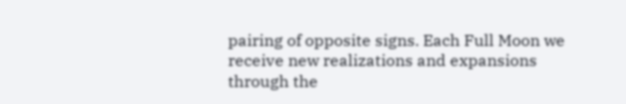pairing of opposite signs. Each Full Moon we receive new realizations and expansions through the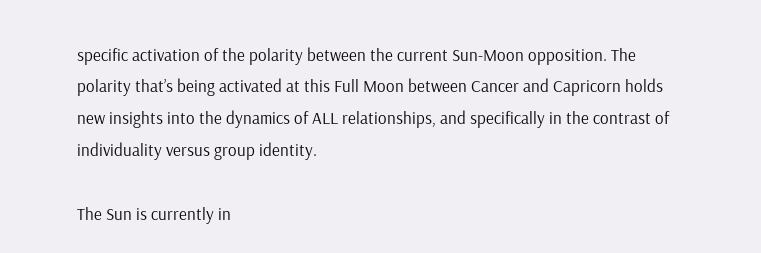specific activation of the polarity between the current Sun-Moon opposition. The polarity that’s being activated at this Full Moon between Cancer and Capricorn holds new insights into the dynamics of ALL relationships, and specifically in the contrast of individuality versus group identity.

The Sun is currently in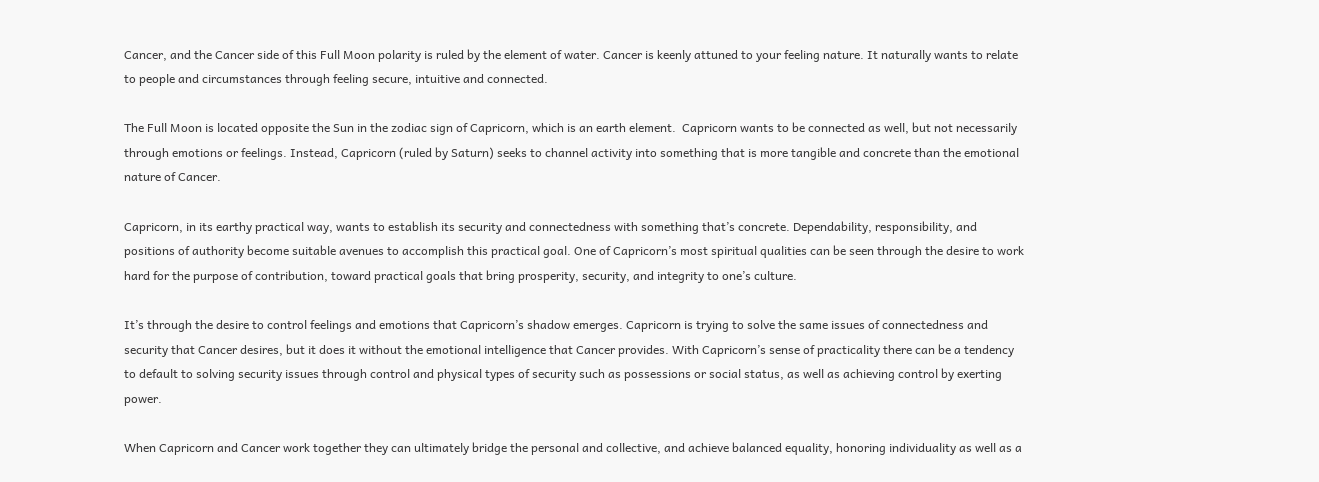Cancer, and the Cancer side of this Full Moon polarity is ruled by the element of water. Cancer is keenly attuned to your feeling nature. It naturally wants to relate to people and circumstances through feeling secure, intuitive and connected.

The Full Moon is located opposite the Sun in the zodiac sign of Capricorn, which is an earth element.  Capricorn wants to be connected as well, but not necessarily through emotions or feelings. Instead, Capricorn (ruled by Saturn) seeks to channel activity into something that is more tangible and concrete than the emotional nature of Cancer.

Capricorn, in its earthy practical way, wants to establish its security and connectedness with something that’s concrete. Dependability, responsibility, and positions of authority become suitable avenues to accomplish this practical goal. One of Capricorn’s most spiritual qualities can be seen through the desire to work hard for the purpose of contribution, toward practical goals that bring prosperity, security, and integrity to one’s culture.

It’s through the desire to control feelings and emotions that Capricorn’s shadow emerges. Capricorn is trying to solve the same issues of connectedness and security that Cancer desires, but it does it without the emotional intelligence that Cancer provides. With Capricorn’s sense of practicality there can be a tendency to default to solving security issues through control and physical types of security such as possessions or social status, as well as achieving control by exerting power.

When Capricorn and Cancer work together they can ultimately bridge the personal and collective, and achieve balanced equality, honoring individuality as well as a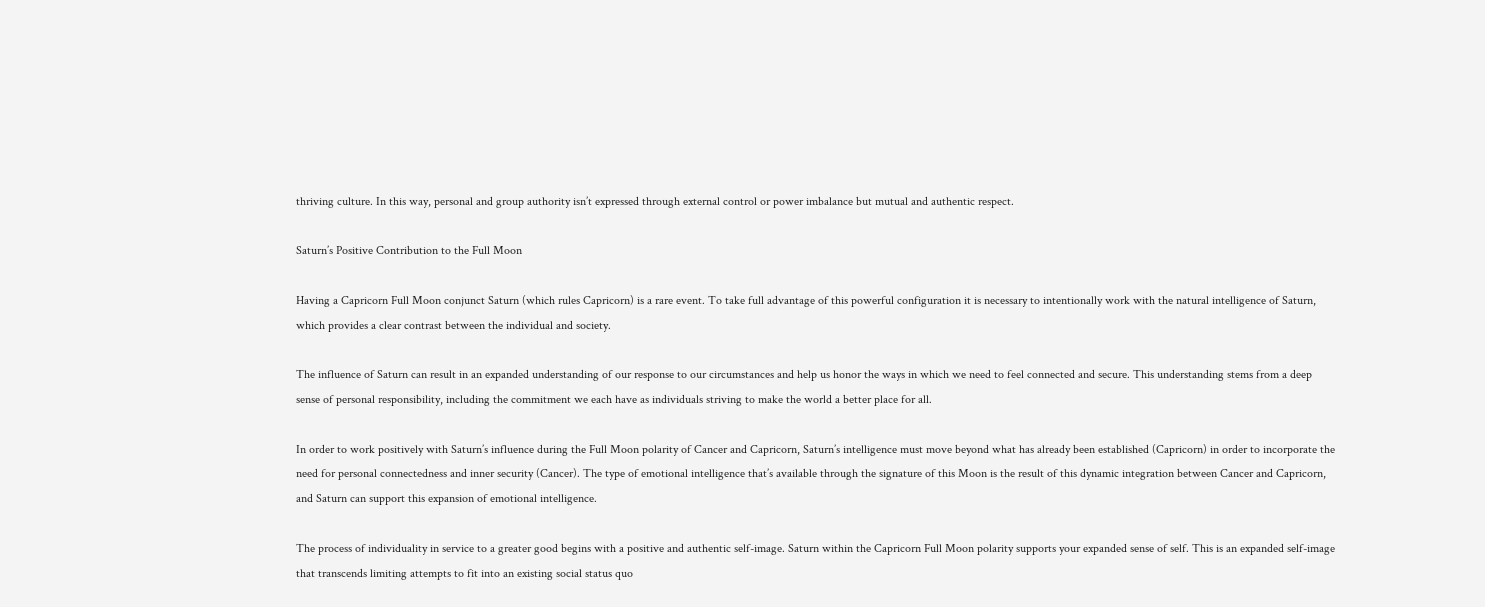thriving culture. In this way, personal and group authority isn’t expressed through external control or power imbalance but mutual and authentic respect.

Saturn’s Positive Contribution to the Full Moon

Having a Capricorn Full Moon conjunct Saturn (which rules Capricorn) is a rare event. To take full advantage of this powerful configuration it is necessary to intentionally work with the natural intelligence of Saturn, which provides a clear contrast between the individual and society.

The influence of Saturn can result in an expanded understanding of our response to our circumstances and help us honor the ways in which we need to feel connected and secure. This understanding stems from a deep sense of personal responsibility, including the commitment we each have as individuals striving to make the world a better place for all.

In order to work positively with Saturn’s influence during the Full Moon polarity of Cancer and Capricorn, Saturn’s intelligence must move beyond what has already been established (Capricorn) in order to incorporate the need for personal connectedness and inner security (Cancer). The type of emotional intelligence that’s available through the signature of this Moon is the result of this dynamic integration between Cancer and Capricorn, and Saturn can support this expansion of emotional intelligence.

The process of individuality in service to a greater good begins with a positive and authentic self-image. Saturn within the Capricorn Full Moon polarity supports your expanded sense of self. This is an expanded self-image that transcends limiting attempts to fit into an existing social status quo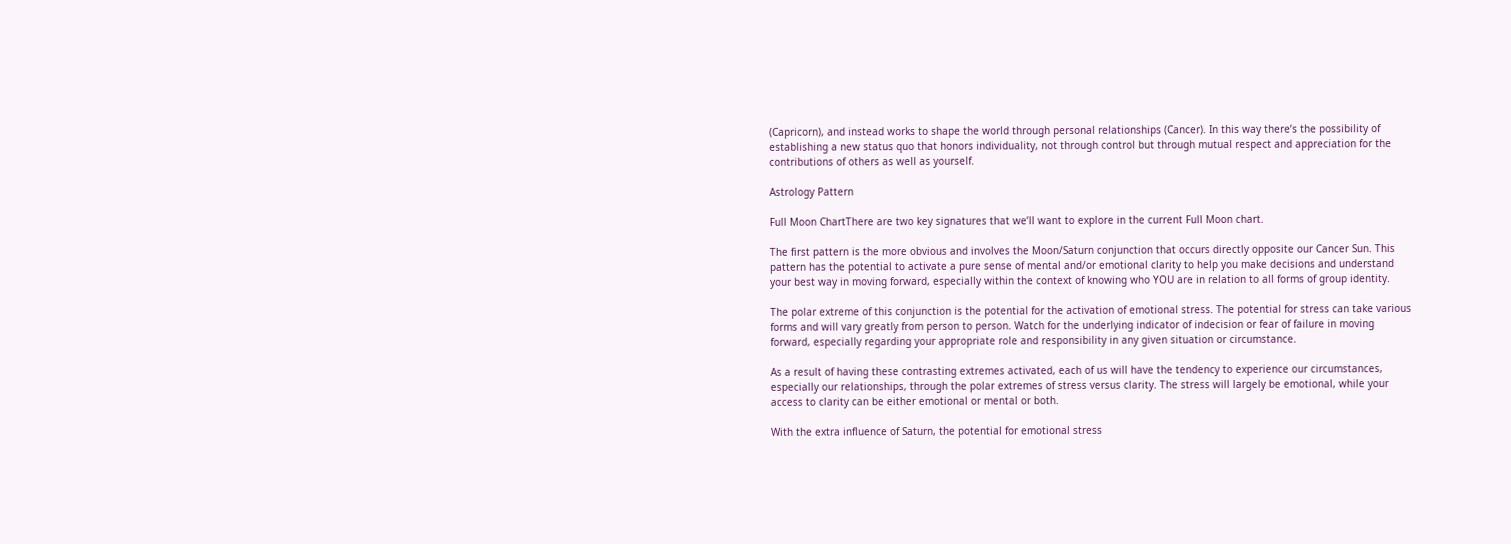(Capricorn), and instead works to shape the world through personal relationships (Cancer). In this way there’s the possibility of establishing a new status quo that honors individuality, not through control but through mutual respect and appreciation for the contributions of others as well as yourself.

Astrology Pattern

Full Moon ChartThere are two key signatures that we’ll want to explore in the current Full Moon chart.

The first pattern is the more obvious and involves the Moon/Saturn conjunction that occurs directly opposite our Cancer Sun. This pattern has the potential to activate a pure sense of mental and/or emotional clarity to help you make decisions and understand your best way in moving forward, especially within the context of knowing who YOU are in relation to all forms of group identity.

The polar extreme of this conjunction is the potential for the activation of emotional stress. The potential for stress can take various forms and will vary greatly from person to person. Watch for the underlying indicator of indecision or fear of failure in moving forward, especially regarding your appropriate role and responsibility in any given situation or circumstance.

As a result of having these contrasting extremes activated, each of us will have the tendency to experience our circumstances, especially our relationships, through the polar extremes of stress versus clarity. The stress will largely be emotional, while your access to clarity can be either emotional or mental or both.

With the extra influence of Saturn, the potential for emotional stress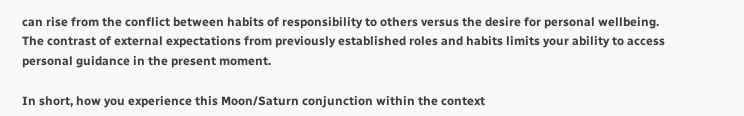can rise from the conflict between habits of responsibility to others versus the desire for personal wellbeing. The contrast of external expectations from previously established roles and habits limits your ability to access personal guidance in the present moment.

In short, how you experience this Moon/Saturn conjunction within the context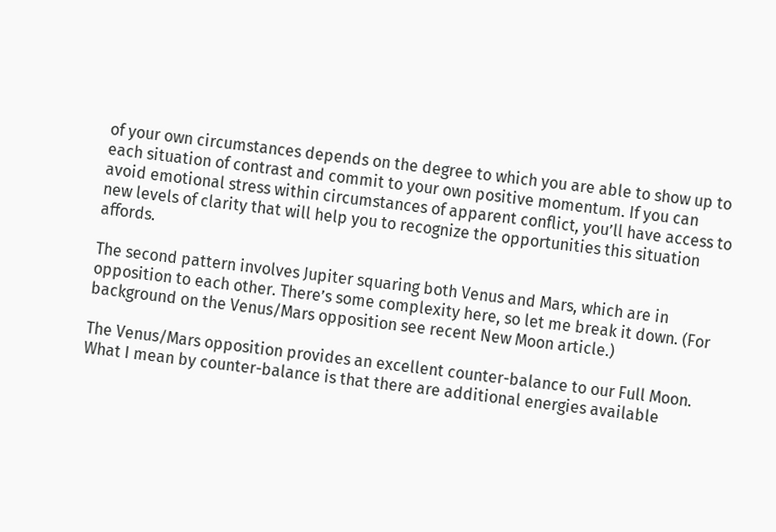of your own circumstances depends on the degree to which you are able to show up to each situation of contrast and commit to your own positive momentum. If you can avoid emotional stress within circumstances of apparent conflict, you’ll have access to new levels of clarity that will help you to recognize the opportunities this situation affords.

The second pattern involves Jupiter squaring both Venus and Mars, which are in opposition to each other. There’s some complexity here, so let me break it down. (For background on the Venus/Mars opposition see recent New Moon article.)

The Venus/Mars opposition provides an excellent counter-balance to our Full Moon. What I mean by counter-balance is that there are additional energies available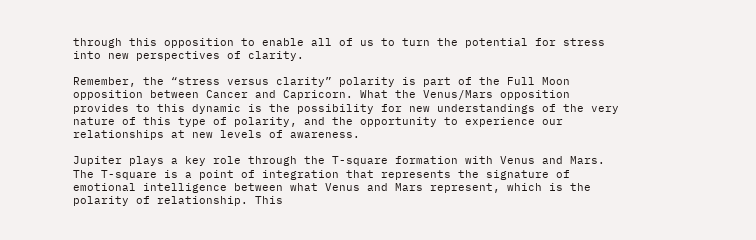through this opposition to enable all of us to turn the potential for stress into new perspectives of clarity.

Remember, the “stress versus clarity” polarity is part of the Full Moon opposition between Cancer and Capricorn. What the Venus/Mars opposition provides to this dynamic is the possibility for new understandings of the very nature of this type of polarity, and the opportunity to experience our relationships at new levels of awareness.

Jupiter plays a key role through the T-square formation with Venus and Mars. The T-square is a point of integration that represents the signature of emotional intelligence between what Venus and Mars represent, which is the polarity of relationship. This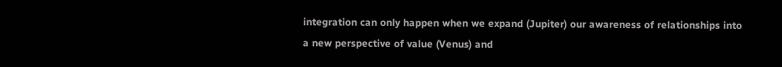integration can only happen when we expand (Jupiter) our awareness of relationships into a new perspective of value (Venus) and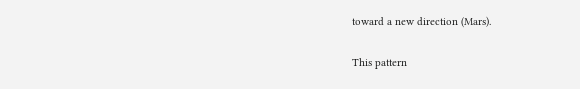toward a new direction (Mars).

This pattern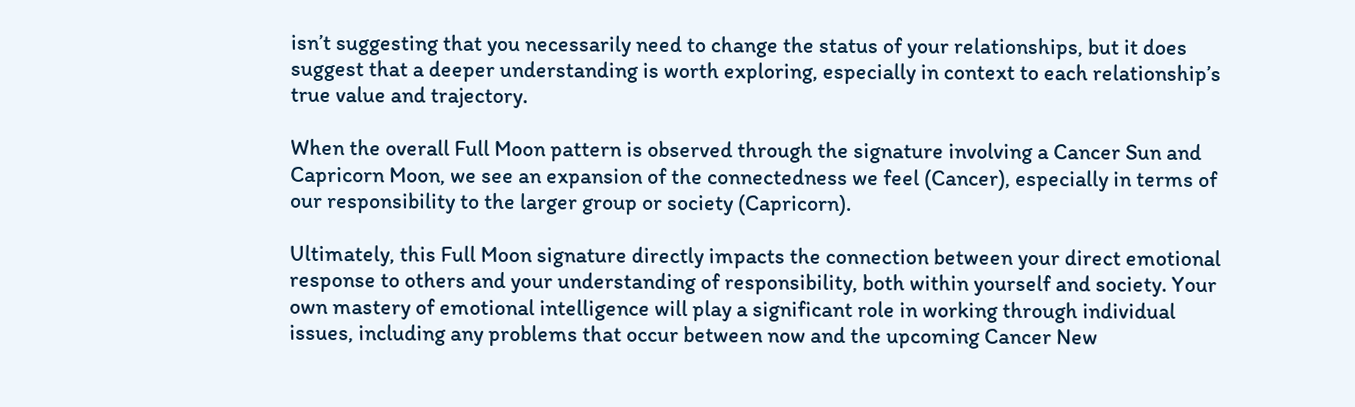isn’t suggesting that you necessarily need to change the status of your relationships, but it does suggest that a deeper understanding is worth exploring, especially in context to each relationship’s true value and trajectory.

When the overall Full Moon pattern is observed through the signature involving a Cancer Sun and Capricorn Moon, we see an expansion of the connectedness we feel (Cancer), especially in terms of our responsibility to the larger group or society (Capricorn).

Ultimately, this Full Moon signature directly impacts the connection between your direct emotional response to others and your understanding of responsibility, both within yourself and society. Your own mastery of emotional intelligence will play a significant role in working through individual issues, including any problems that occur between now and the upcoming Cancer New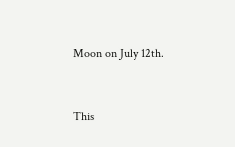Moon on July 12th.


This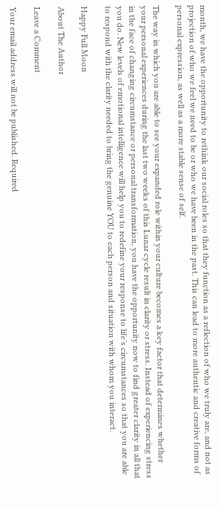month, we have the opportunity to rethink our social roles so that they function as a reflection of who we truly are, and not as projection of who we feel we need to be or who we have been in the past. This can lead to more authentic and creative forms of personal expression, as well as a more stable sense of self.

The way in which you are able to see your expanded role within your culture becomes a key factor that determines whether your personal experiences during the last two weeks of this Lunar cycle result in clarity or stress. Instead of experiencing stress in the face of changing circumstance or personal transformation, you have the opportunity now to find greater clarity in all that you do. New levels of emotional intelligence will help you to redefine your response to life’s circumstances so that you are able to respond with the clarity needed to bring the genuine YOU to each person and situation with whom you interact.

Happy Full Moon

About The Author

Leave a Comment

Your email address will not be published. Required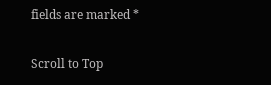fields are marked *

Scroll to Top